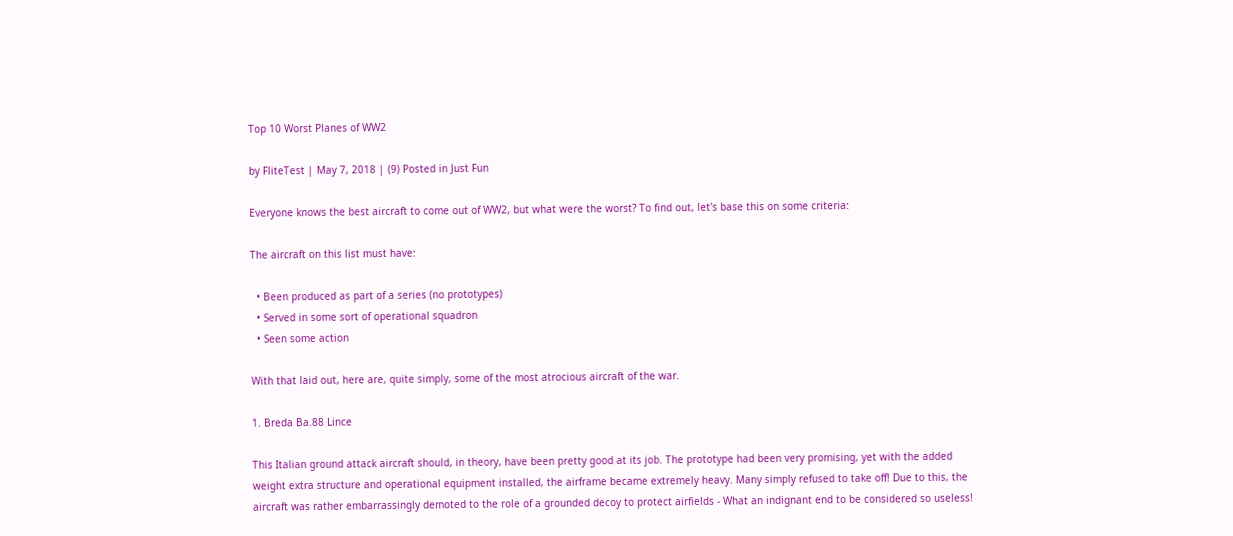Top 10 Worst Planes of WW2

by FliteTest | May 7, 2018 | (9) Posted in Just Fun

Everyone knows the best aircraft to come out of WW2, but what were the worst? To find out, let's base this on some criteria:

The aircraft on this list must have:

  • Been produced as part of a series (no prototypes)
  • Served in some sort of operational squadron
  • Seen some action

With that laid out, here are, quite simply, some of the most atrocious aircraft of the war.

1. Breda Ba.88 Lince

This Italian ground attack aircraft should, in theory, have been pretty good at its job. The prototype had been very promising, yet with the added weight extra structure and operational equipment installed, the airframe became extremely heavy. Many simply refused to take off! Due to this, the aircraft was rather embarrassingly demoted to the role of a grounded decoy to protect airfields - What an indignant end to be considered so useless!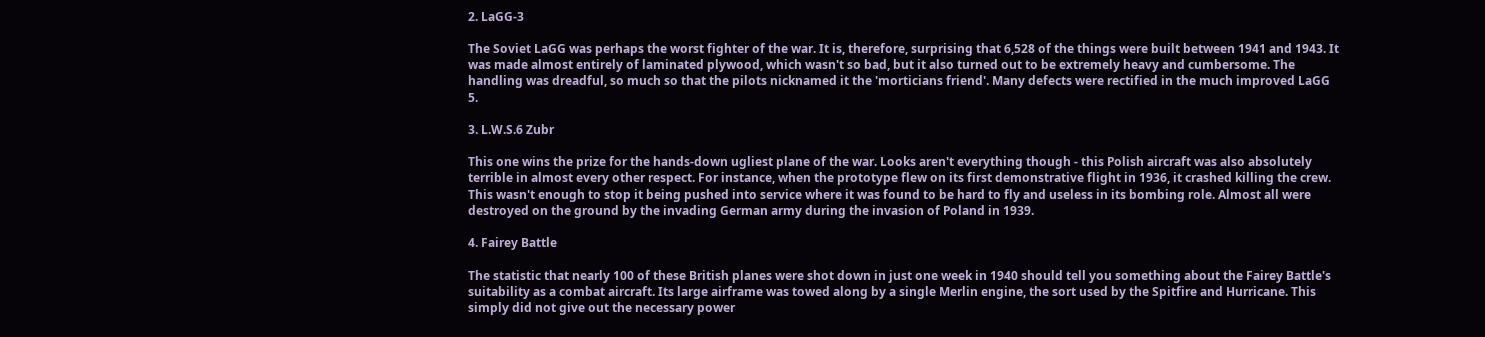2. LaGG-3

The Soviet LaGG was perhaps the worst fighter of the war. It is, therefore, surprising that 6,528 of the things were built between 1941 and 1943. It was made almost entirely of laminated plywood, which wasn't so bad, but it also turned out to be extremely heavy and cumbersome. The handling was dreadful, so much so that the pilots nicknamed it the 'morticians friend'. Many defects were rectified in the much improved LaGG 5.

3. L.W.S.6 Zubr

This one wins the prize for the hands-down ugliest plane of the war. Looks aren't everything though - this Polish aircraft was also absolutely terrible in almost every other respect. For instance, when the prototype flew on its first demonstrative flight in 1936, it crashed killing the crew. This wasn't enough to stop it being pushed into service where it was found to be hard to fly and useless in its bombing role. Almost all were destroyed on the ground by the invading German army during the invasion of Poland in 1939.

4. Fairey Battle

The statistic that nearly 100 of these British planes were shot down in just one week in 1940 should tell you something about the Fairey Battle's suitability as a combat aircraft. Its large airframe was towed along by a single Merlin engine, the sort used by the Spitfire and Hurricane. This simply did not give out the necessary power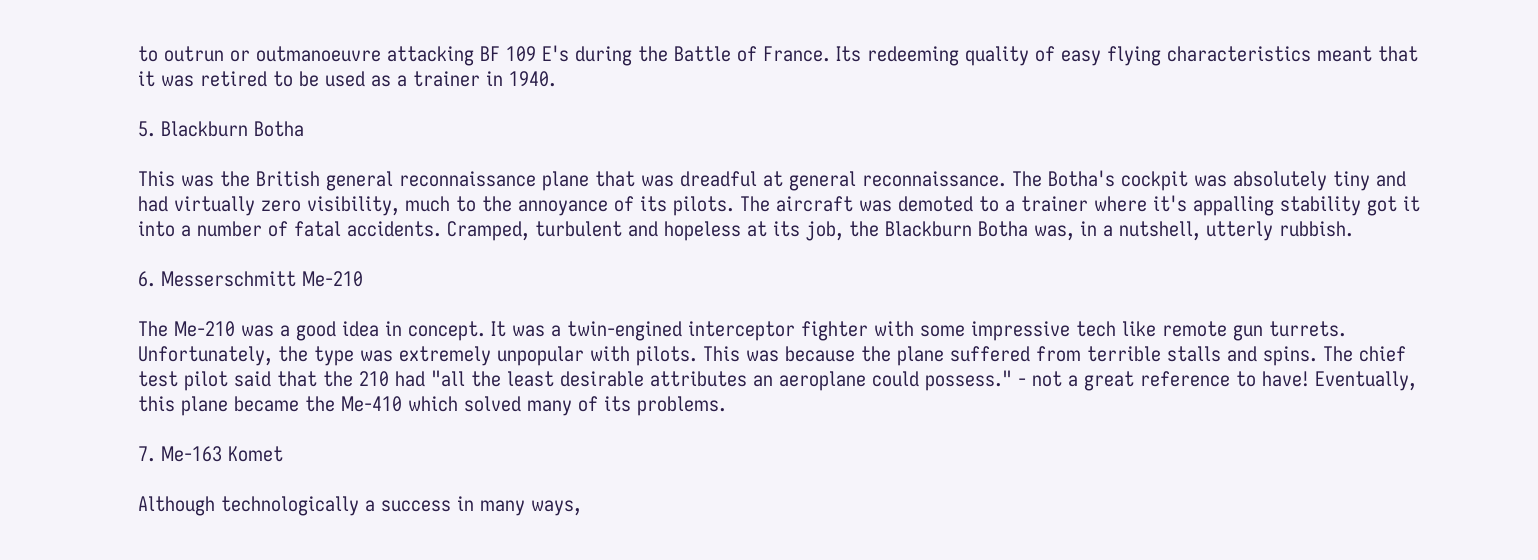to outrun or outmanoeuvre attacking BF 109 E's during the Battle of France. Its redeeming quality of easy flying characteristics meant that it was retired to be used as a trainer in 1940.

5. Blackburn Botha

This was the British general reconnaissance plane that was dreadful at general reconnaissance. The Botha's cockpit was absolutely tiny and had virtually zero visibility, much to the annoyance of its pilots. The aircraft was demoted to a trainer where it's appalling stability got it into a number of fatal accidents. Cramped, turbulent and hopeless at its job, the Blackburn Botha was, in a nutshell, utterly rubbish.

6. Messerschmitt Me-210

The Me-210 was a good idea in concept. It was a twin-engined interceptor fighter with some impressive tech like remote gun turrets. Unfortunately, the type was extremely unpopular with pilots. This was because the plane suffered from terrible stalls and spins. The chief test pilot said that the 210 had "all the least desirable attributes an aeroplane could possess." - not a great reference to have! Eventually, this plane became the Me-410 which solved many of its problems.

7. Me-163 Komet

Although technologically a success in many ways,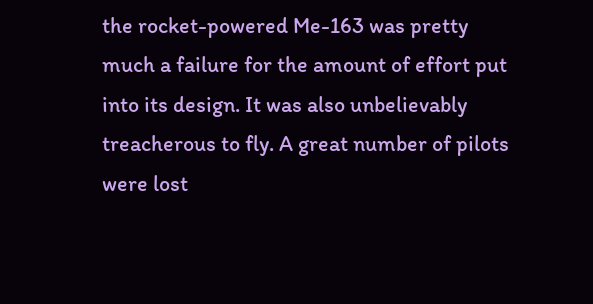the rocket-powered Me-163 was pretty much a failure for the amount of effort put into its design. It was also unbelievably treacherous to fly. A great number of pilots were lost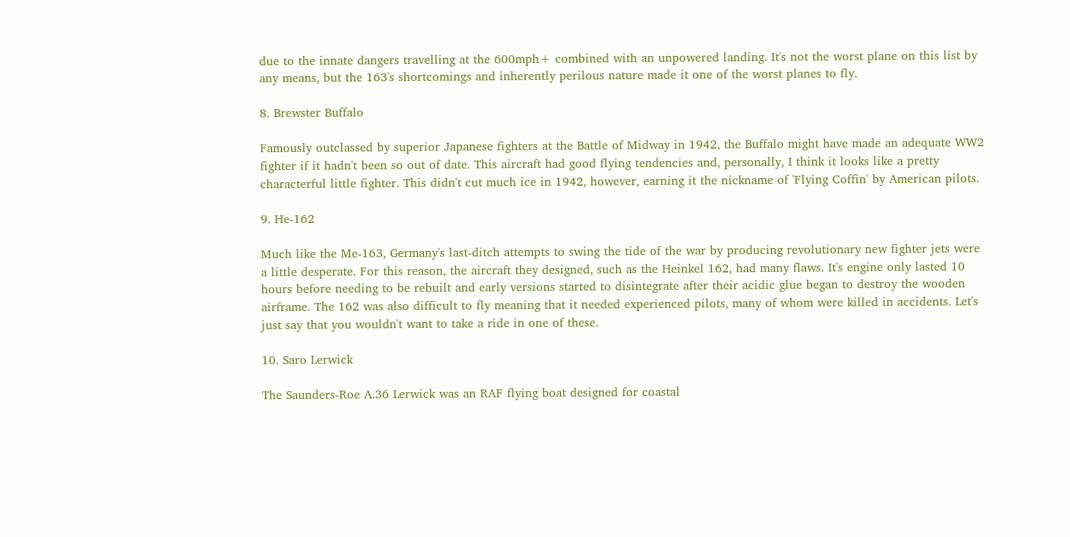due to the innate dangers travelling at the 600mph+ combined with an unpowered landing. It's not the worst plane on this list by any means, but the 163's shortcomings and inherently perilous nature made it one of the worst planes to fly.

8. Brewster Buffalo

Famously outclassed by superior Japanese fighters at the Battle of Midway in 1942, the Buffalo might have made an adequate WW2 fighter if it hadn't been so out of date. This aircraft had good flying tendencies and, personally, I think it looks like a pretty characterful little fighter. This didn't cut much ice in 1942, however, earning it the nickname of 'Flying Coffin' by American pilots.

9. He-162

Much like the Me-163, Germany's last-ditch attempts to swing the tide of the war by producing revolutionary new fighter jets were a little desperate. For this reason, the aircraft they designed, such as the Heinkel 162, had many flaws. It's engine only lasted 10 hours before needing to be rebuilt and early versions started to disintegrate after their acidic glue began to destroy the wooden airframe. The 162 was also difficult to fly meaning that it needed experienced pilots, many of whom were killed in accidents. Let's just say that you wouldn't want to take a ride in one of these.

10. Saro Lerwick

The Saunders-Roe A.36 Lerwick was an RAF flying boat designed for coastal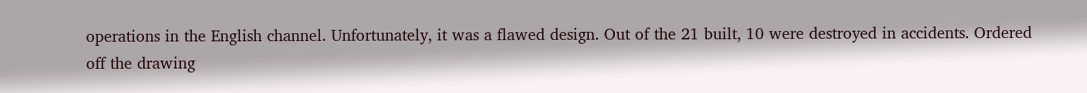operations in the English channel. Unfortunately, it was a flawed design. Out of the 21 built, 10 were destroyed in accidents. Ordered off the drawing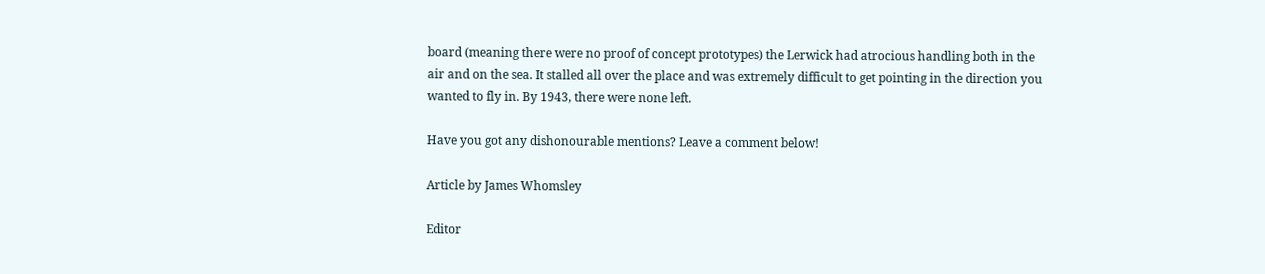board (meaning there were no proof of concept prototypes) the Lerwick had atrocious handling both in the air and on the sea. It stalled all over the place and was extremely difficult to get pointing in the direction you wanted to fly in. By 1943, there were none left.

Have you got any dishonourable mentions? Leave a comment below!

Article by James Whomsley

Editor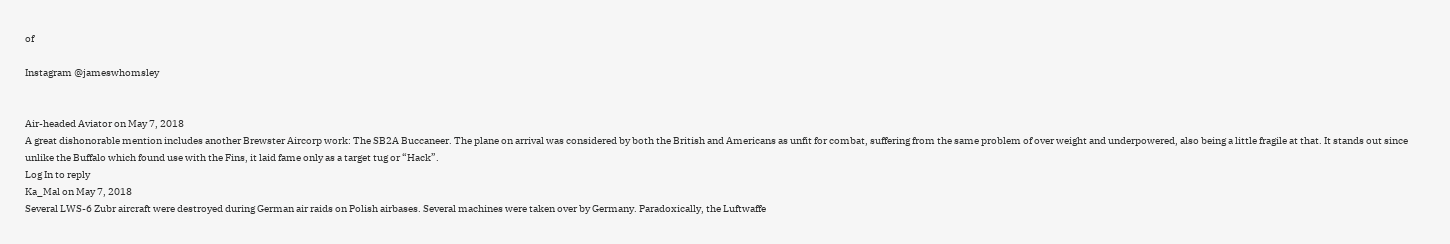of

Instagram @jameswhomsley


Air-headed Aviator on May 7, 2018
A great dishonorable mention includes another Brewster Aircorp work: The SB2A Buccaneer. The plane on arrival was considered by both the British and Americans as unfit for combat, suffering from the same problem of over weight and underpowered, also being a little fragile at that. It stands out since unlike the Buffalo which found use with the Fins, it laid fame only as a target tug or “Hack”.
Log In to reply
Ka_Mal on May 7, 2018
Several LWS-6 Zubr aircraft were destroyed during German air raids on Polish airbases. Several machines were taken over by Germany. Paradoxically, the Luftwaffe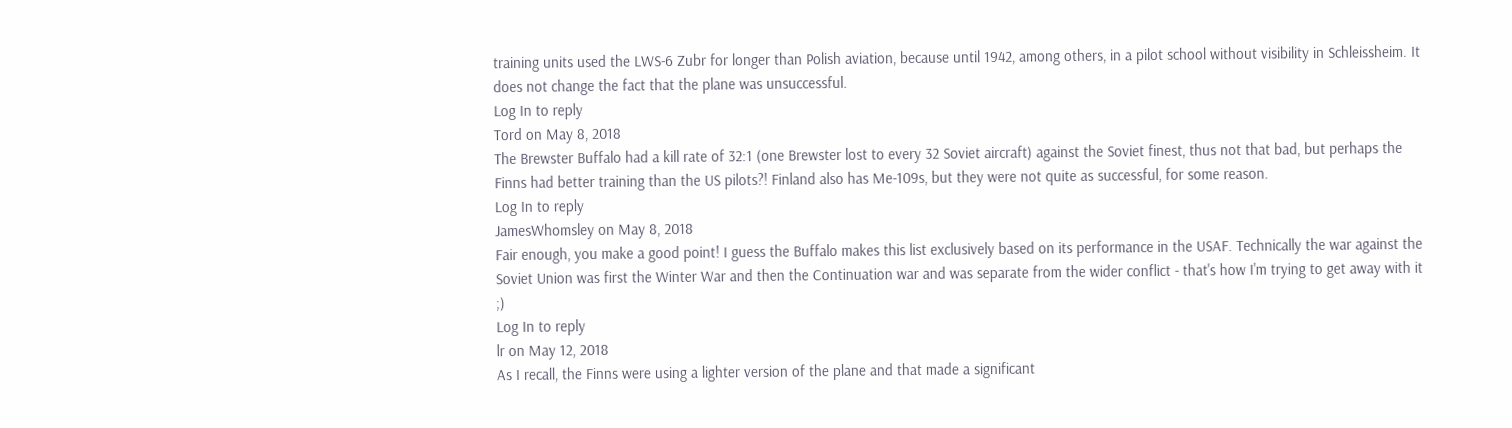training units used the LWS-6 Zubr for longer than Polish aviation, because until 1942, among others, in a pilot school without visibility in Schleissheim. It does not change the fact that the plane was unsuccessful.
Log In to reply
Tord on May 8, 2018
The Brewster Buffalo had a kill rate of 32:1 (one Brewster lost to every 32 Soviet aircraft) against the Soviet finest, thus not that bad, but perhaps the Finns had better training than the US pilots?! Finland also has Me-109s, but they were not quite as successful, for some reason.
Log In to reply
JamesWhomsley on May 8, 2018
Fair enough, you make a good point! I guess the Buffalo makes this list exclusively based on its performance in the USAF. Technically the war against the Soviet Union was first the Winter War and then the Continuation war and was separate from the wider conflict - that's how I'm trying to get away with it ;)
Log In to reply
lr on May 12, 2018
As I recall, the Finns were using a lighter version of the plane and that made a significant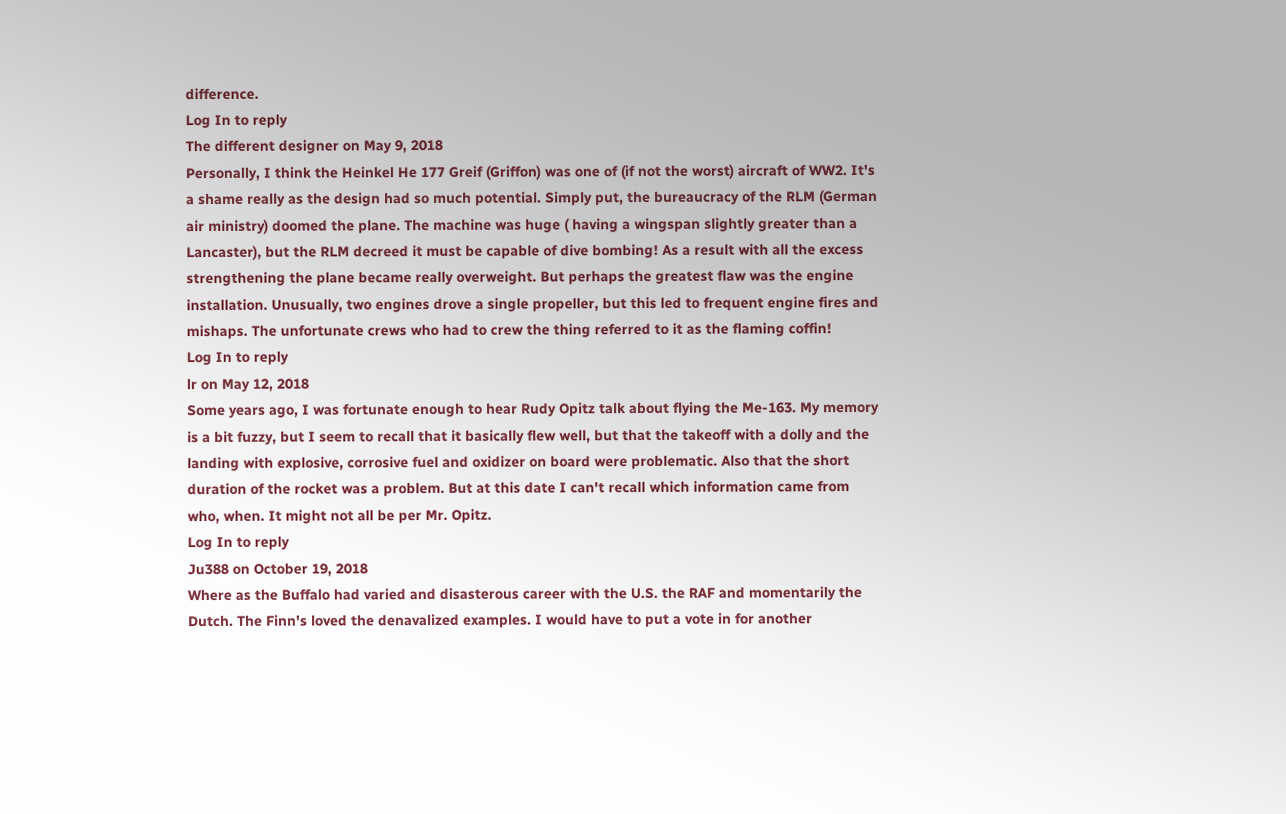difference.
Log In to reply
The different designer on May 9, 2018
Personally, I think the Heinkel He 177 Greif (Griffon) was one of (if not the worst) aircraft of WW2. It's a shame really as the design had so much potential. Simply put, the bureaucracy of the RLM (German air ministry) doomed the plane. The machine was huge ( having a wingspan slightly greater than a Lancaster), but the RLM decreed it must be capable of dive bombing! As a result with all the excess strengthening the plane became really overweight. But perhaps the greatest flaw was the engine installation. Unusually, two engines drove a single propeller, but this led to frequent engine fires and mishaps. The unfortunate crews who had to crew the thing referred to it as the flaming coffin!
Log In to reply
lr on May 12, 2018
Some years ago, I was fortunate enough to hear Rudy Opitz talk about flying the Me-163. My memory is a bit fuzzy, but I seem to recall that it basically flew well, but that the takeoff with a dolly and the landing with explosive, corrosive fuel and oxidizer on board were problematic. Also that the short duration of the rocket was a problem. But at this date I can't recall which information came from who, when. It might not all be per Mr. Opitz.
Log In to reply
Ju388 on October 19, 2018
Where as the Buffalo had varied and disasterous career with the U.S. the RAF and momentarily the Dutch. The Finn's loved the denavalized examples. I would have to put a vote in for another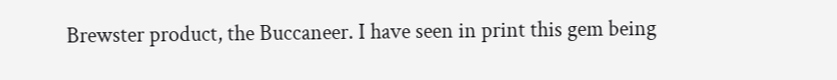Brewster product, the Buccaneer. I have seen in print this gem being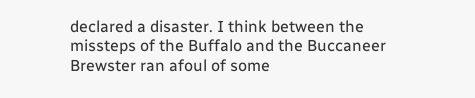declared a disaster. I think between the missteps of the Buffalo and the Buccaneer Brewster ran afoul of some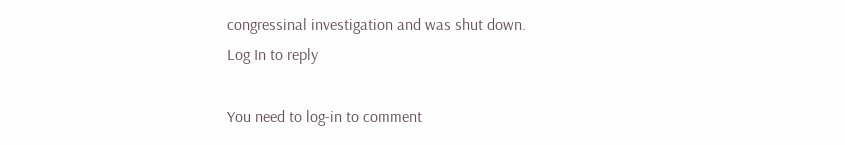congressinal investigation and was shut down.
Log In to reply

You need to log-in to comment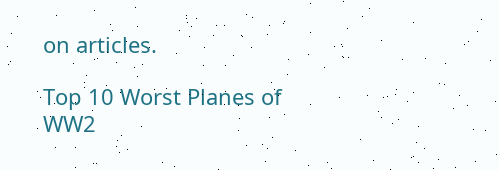on articles.

Top 10 Worst Planes of WW2